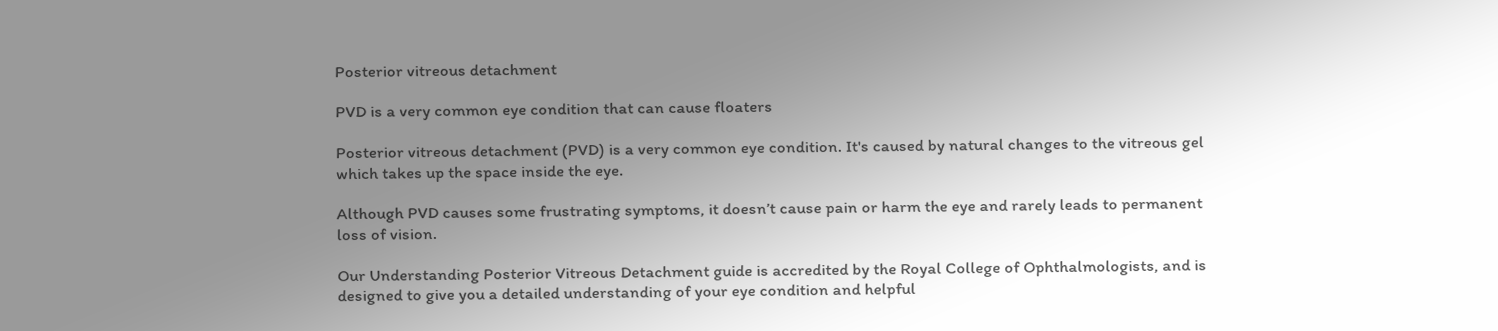Posterior vitreous detachment

PVD is a very common eye condition that can cause floaters

Posterior vitreous detachment (PVD) is a very common eye condition. It's caused by natural changes to the vitreous gel which takes up the space inside the eye.

Although PVD causes some frustrating symptoms, it doesn’t cause pain or harm the eye and rarely leads to permanent loss of vision.

Our Understanding Posterior Vitreous Detachment guide is accredited by the Royal College of Ophthalmologists, and is designed to give you a detailed understanding of your eye condition and helpful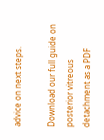advice on next steps.

Download our full guide on posterior vitreous detachment as a PDF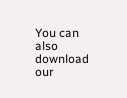You can also download our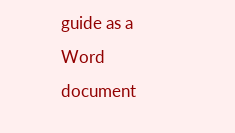guide as a Word document